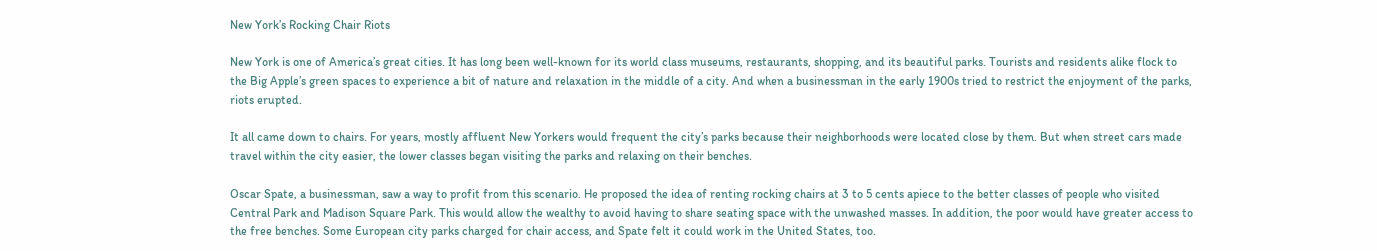New York’s Rocking Chair Riots

New York is one of America’s great cities. It has long been well-known for its world class museums, restaurants, shopping, and its beautiful parks. Tourists and residents alike flock to the Big Apple’s green spaces to experience a bit of nature and relaxation in the middle of a city. And when a businessman in the early 1900s tried to restrict the enjoyment of the parks, riots erupted.

It all came down to chairs. For years, mostly affluent New Yorkers would frequent the city’s parks because their neighborhoods were located close by them. But when street cars made travel within the city easier, the lower classes began visiting the parks and relaxing on their benches.

Oscar Spate, a businessman, saw a way to profit from this scenario. He proposed the idea of renting rocking chairs at 3 to 5 cents apiece to the better classes of people who visited Central Park and Madison Square Park. This would allow the wealthy to avoid having to share seating space with the unwashed masses. In addition, the poor would have greater access to the free benches. Some European city parks charged for chair access, and Spate felt it could work in the United States, too.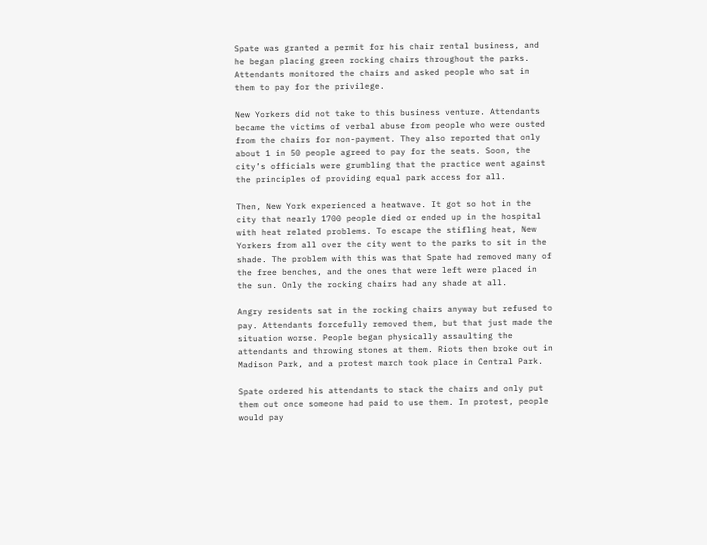Spate was granted a permit for his chair rental business, and he began placing green rocking chairs throughout the parks. Attendants monitored the chairs and asked people who sat in them to pay for the privilege.

New Yorkers did not take to this business venture. Attendants became the victims of verbal abuse from people who were ousted from the chairs for non-payment. They also reported that only about 1 in 50 people agreed to pay for the seats. Soon, the city’s officials were grumbling that the practice went against the principles of providing equal park access for all.

Then, New York experienced a heatwave. It got so hot in the city that nearly 1700 people died or ended up in the hospital with heat related problems. To escape the stifling heat, New Yorkers from all over the city went to the parks to sit in the shade. The problem with this was that Spate had removed many of the free benches, and the ones that were left were placed in the sun. Only the rocking chairs had any shade at all.

Angry residents sat in the rocking chairs anyway but refused to pay. Attendants forcefully removed them, but that just made the situation worse. People began physically assaulting the attendants and throwing stones at them. Riots then broke out in Madison Park, and a protest march took place in Central Park.

Spate ordered his attendants to stack the chairs and only put them out once someone had paid to use them. In protest, people would pay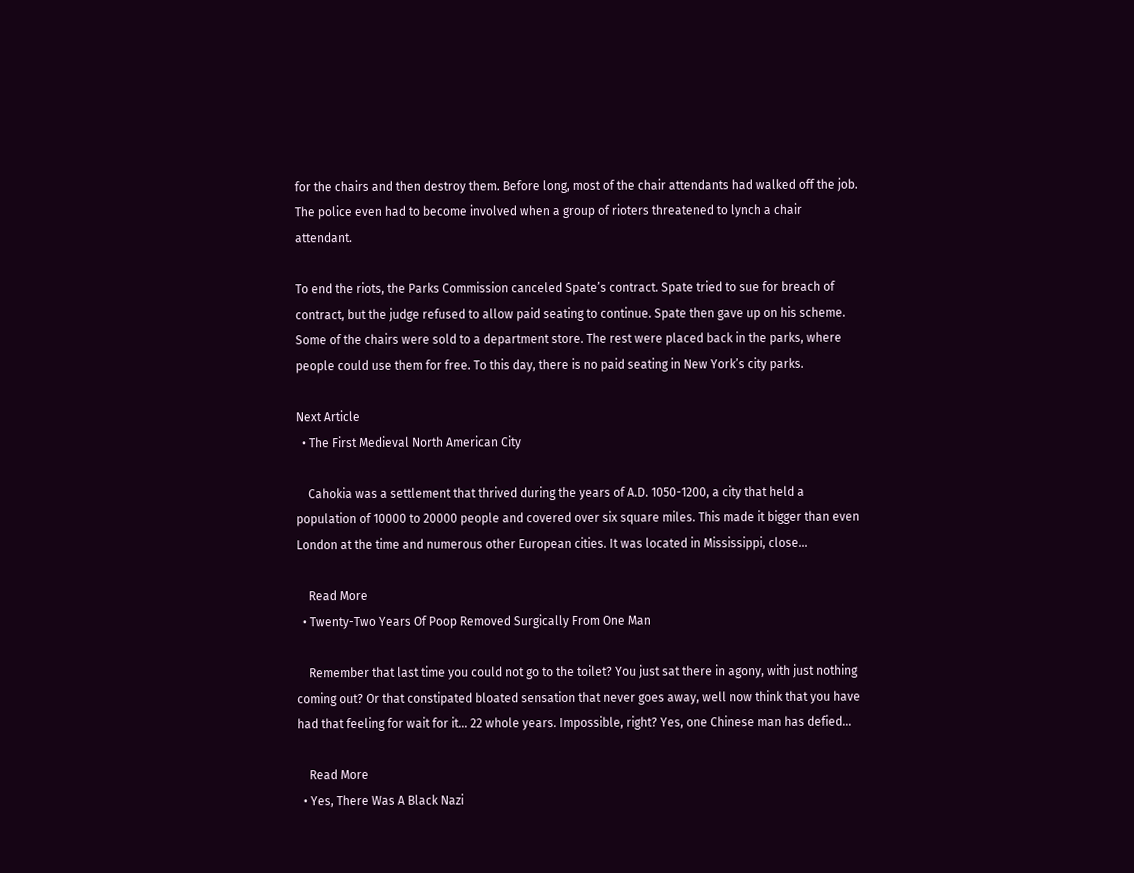for the chairs and then destroy them. Before long, most of the chair attendants had walked off the job. The police even had to become involved when a group of rioters threatened to lynch a chair attendant.

To end the riots, the Parks Commission canceled Spate’s contract. Spate tried to sue for breach of contract, but the judge refused to allow paid seating to continue. Spate then gave up on his scheme. Some of the chairs were sold to a department store. The rest were placed back in the parks, where people could use them for free. To this day, there is no paid seating in New York’s city parks.

Next Article
  • The First Medieval North American City

    Cahokia was a settlement that thrived during the years of A.D. 1050-1200, a city that held a population of 10000 to 20000 people and covered over six square miles. This made it bigger than even London at the time and numerous other European cities. It was located in Mississippi, close...

    Read More
  • Twenty-Two Years Of Poop Removed Surgically From One Man

    Remember that last time you could not go to the toilet? You just sat there in agony, with just nothing coming out? Or that constipated bloated sensation that never goes away, well now think that you have had that feeling for wait for it... 22 whole years. Impossible, right? Yes, one Chinese man has defied...

    Read More
  • Yes, There Was A Black Nazi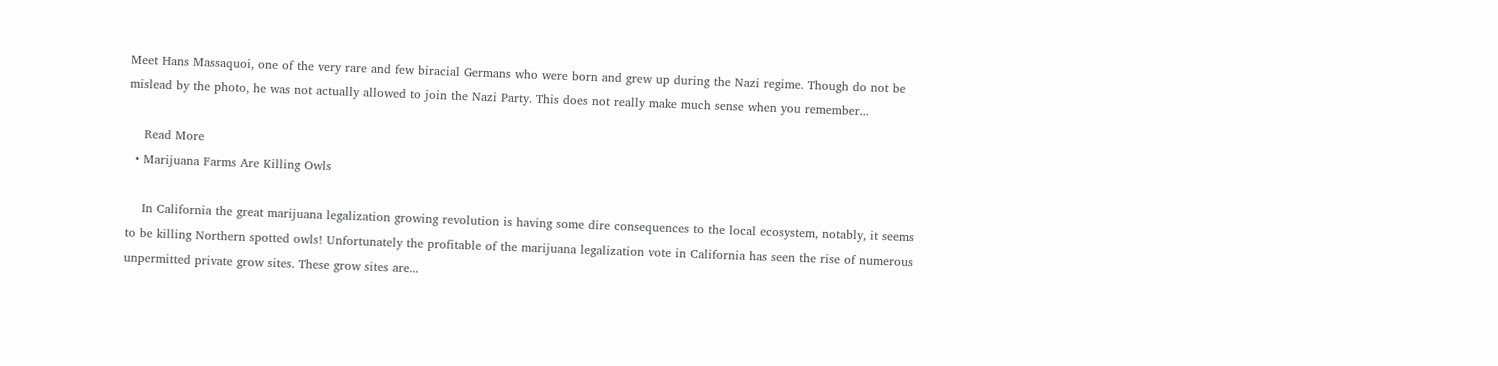Meet Hans Massaquoi, one of the very rare and few biracial Germans who were born and grew up during the Nazi regime. Though do not be mislead by the photo, he was not actually allowed to join the Nazi Party. This does not really make much sense when you remember...

    Read More
  • Marijuana Farms Are Killing Owls

    In California the great marijuana legalization growing revolution is having some dire consequences to the local ecosystem, notably, it seems to be killing Northern spotted owls! Unfortunately the profitable of the marijuana legalization vote in California has seen the rise of numerous unpermitted private grow sites. These grow sites are...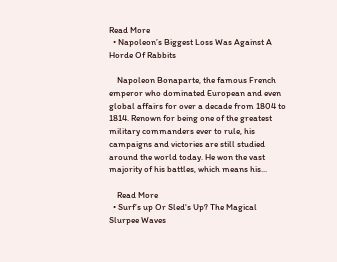Read More
  • Napoleon’s Biggest Loss Was Against A Horde Of Rabbits

    Napoleon Bonaparte, the famous French emperor who dominated European and even global affairs for over a decade from 1804 to 1814. Renown for being one of the greatest military commanders ever to rule, his campaigns and victories are still studied around the world today. He won the vast majority of his battles, which means his...

    Read More
  • Surf’s up Or Sled's Up? The Magical Slurpee Waves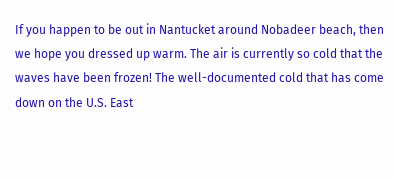If you happen to be out in Nantucket around Nobadeer beach, then we hope you dressed up warm. The air is currently so cold that the waves have been frozen! The well-documented cold that has come down on the U.S. East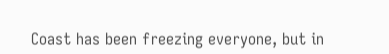Coast has been freezing everyone, but in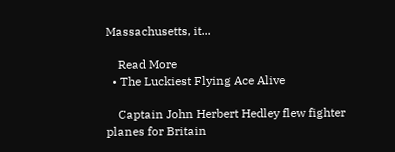Massachusetts, it...

    Read More
  • The Luckiest Flying Ace Alive

    Captain John Herbert Hedley flew fighter planes for Britain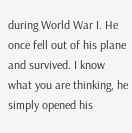during World War I. He once fell out of his plane and survived. I know what you are thinking, he simply opened his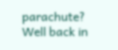parachute? Well back in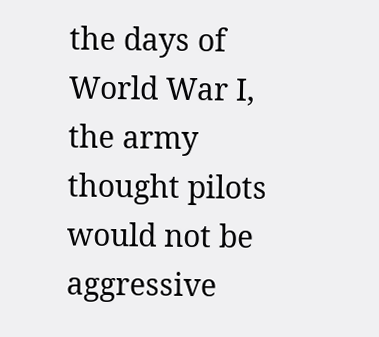the days of World War I, the army thought pilots would not be aggressive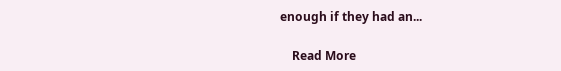enough if they had an...

    Read More